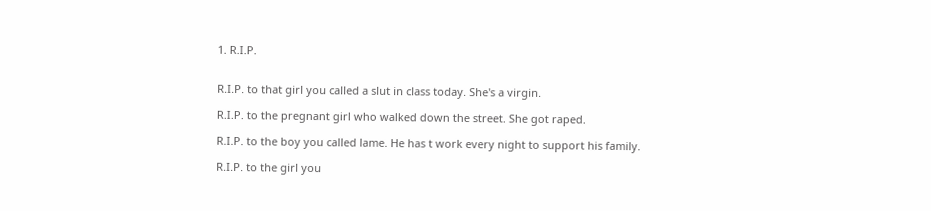1. R.I.P.


R.I.P. to that girl you called a slut in class today. She's a virgin.

R.I.P. to the pregnant girl who walked down the street. She got raped.

R.I.P. to the boy you called lame. He has t work every night to support his family.

R.I.P. to the girl you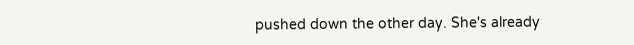pushed down the other day. She's already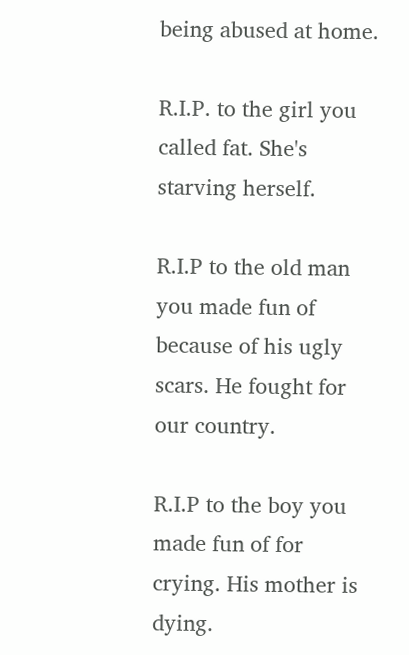being abused at home.

R.I.P. to the girl you called fat. She's starving herself.

R.I.P to the old man you made fun of because of his ugly scars. He fought for our country.

R.I.P to the boy you made fun of for crying. His mother is dying.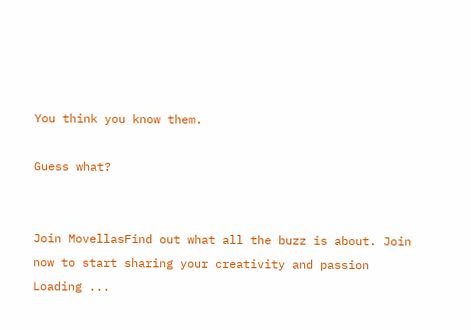You think you know them.

Guess what?


Join MovellasFind out what all the buzz is about. Join now to start sharing your creativity and passion
Loading ...